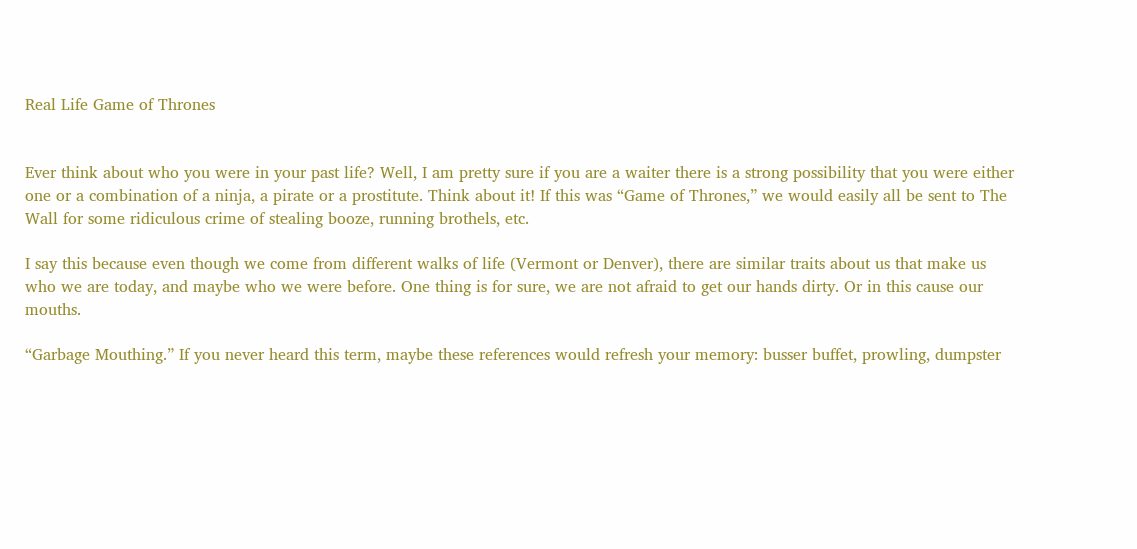Real Life Game of Thrones


Ever think about who you were in your past life? Well, I am pretty sure if you are a waiter there is a strong possibility that you were either one or a combination of a ninja, a pirate or a prostitute. Think about it! If this was “Game of Thrones,” we would easily all be sent to The Wall for some ridiculous crime of stealing booze, running brothels, etc.

I say this because even though we come from different walks of life (Vermont or Denver), there are similar traits about us that make us who we are today, and maybe who we were before. One thing is for sure, we are not afraid to get our hands dirty. Or in this cause our mouths.

“Garbage Mouthing.” If you never heard this term, maybe these references would refresh your memory: busser buffet, prowling, dumpster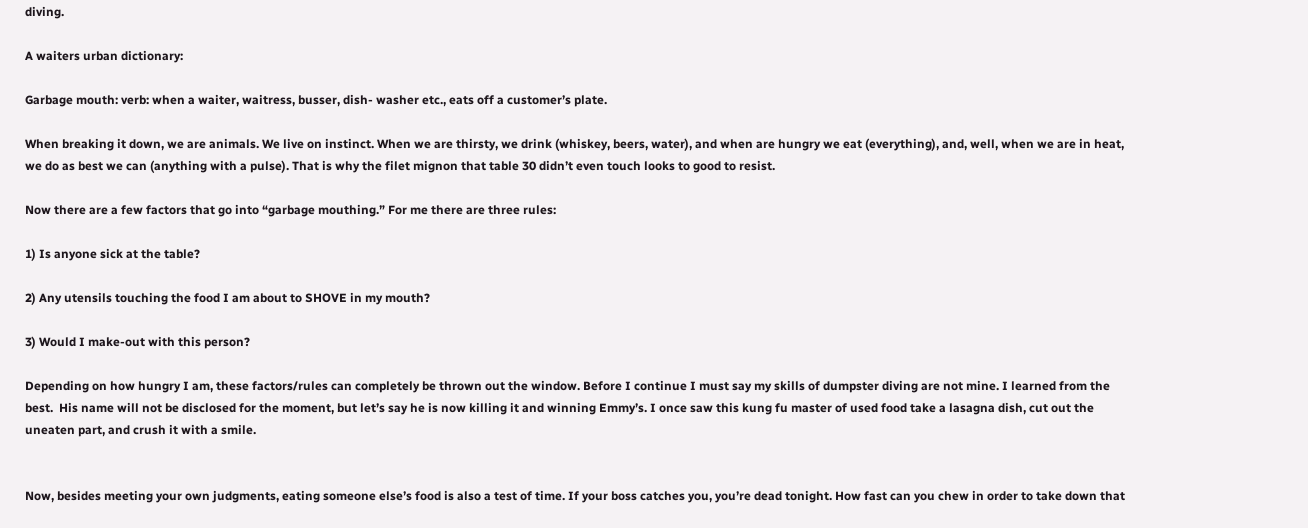diving.

A waiters urban dictionary:

Garbage mouth: verb: when a waiter, waitress, busser, dish- washer etc., eats off a customer’s plate.

When breaking it down, we are animals. We live on instinct. When we are thirsty, we drink (whiskey, beers, water), and when are hungry we eat (everything), and, well, when we are in heat, we do as best we can (anything with a pulse). That is why the filet mignon that table 30 didn’t even touch looks to good to resist.

Now there are a few factors that go into “garbage mouthing.” For me there are three rules:

1) Is anyone sick at the table?

2) Any utensils touching the food I am about to SHOVE in my mouth?

3) Would I make-out with this person?

Depending on how hungry I am, these factors/rules can completely be thrown out the window. Before I continue I must say my skills of dumpster diving are not mine. I learned from the best.  His name will not be disclosed for the moment, but let’s say he is now killing it and winning Emmy’s. I once saw this kung fu master of used food take a lasagna dish, cut out the uneaten part, and crush it with a smile.


Now, besides meeting your own judgments, eating someone else’s food is also a test of time. If your boss catches you, you’re dead tonight. How fast can you chew in order to take down that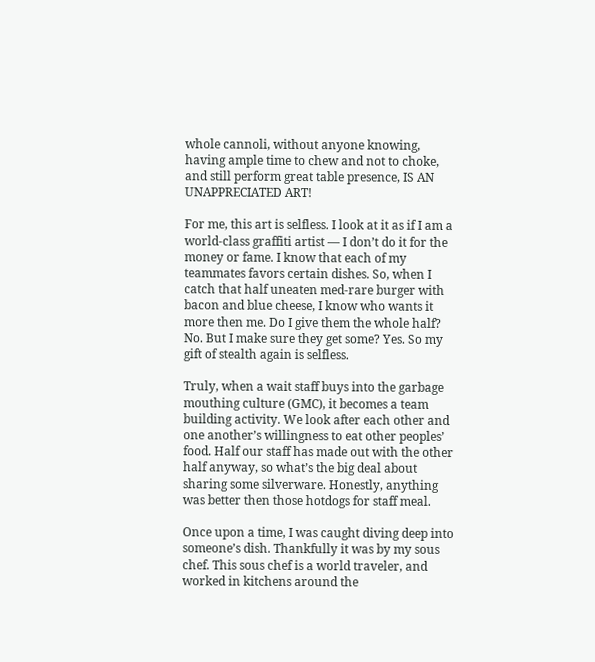whole cannoli, without anyone knowing, having ample time to chew and not to choke, and still perform great table presence, IS AN UNAPPRECIATED ART!

For me, this art is selfless. I look at it as if I am a world-class graffiti artist — I don’t do it for the money or fame. I know that each of my teammates favors certain dishes. So, when I catch that half uneaten med-rare burger with bacon and blue cheese, I know who wants it more then me. Do I give them the whole half? No. But I make sure they get some? Yes. So my gift of stealth again is selfless.

Truly, when a wait staff buys into the garbage mouthing culture (GMC), it becomes a team building activity. We look after each other and one another’s willingness to eat other peoples’ food. Half our staff has made out with the other half anyway, so what’s the big deal about sharing some silverware. Honestly, anything was better then those hotdogs for staff meal.

Once upon a time, I was caught diving deep into someone’s dish. Thankfully it was by my sous chef. This sous chef is a world traveler, and worked in kitchens around the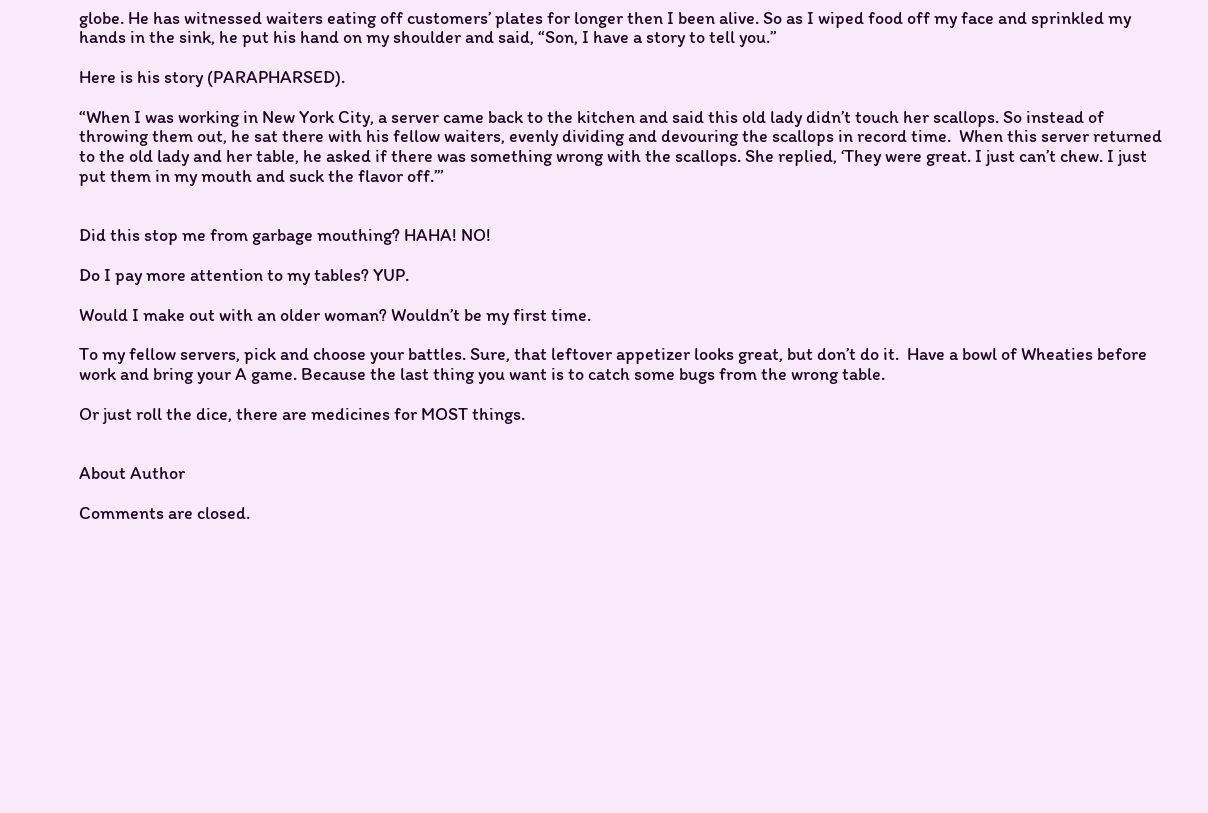globe. He has witnessed waiters eating off customers’ plates for longer then I been alive. So as I wiped food off my face and sprinkled my hands in the sink, he put his hand on my shoulder and said, “Son, I have a story to tell you.”

Here is his story (PARAPHARSED).

“When I was working in New York City, a server came back to the kitchen and said this old lady didn’t touch her scallops. So instead of throwing them out, he sat there with his fellow waiters, evenly dividing and devouring the scallops in record time.  When this server returned to the old lady and her table, he asked if there was something wrong with the scallops. She replied, ‘They were great. I just can’t chew. I just put them in my mouth and suck the flavor off.’”


Did this stop me from garbage mouthing? HAHA! NO!

Do I pay more attention to my tables? YUP.

Would I make out with an older woman? Wouldn’t be my first time.

To my fellow servers, pick and choose your battles. Sure, that leftover appetizer looks great, but don’t do it.  Have a bowl of Wheaties before work and bring your A game. Because the last thing you want is to catch some bugs from the wrong table.

Or just roll the dice, there are medicines for MOST things.


About Author

Comments are closed.